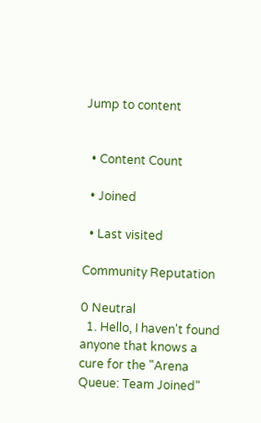Jump to content


  • Content Count

  • Joined

  • Last visited

Community Reputation

0 Neutral
  1. Hello, I haven't found anyone that knows a cure for the "Arena Queue: Team Joined"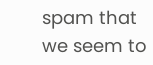spam that we seem to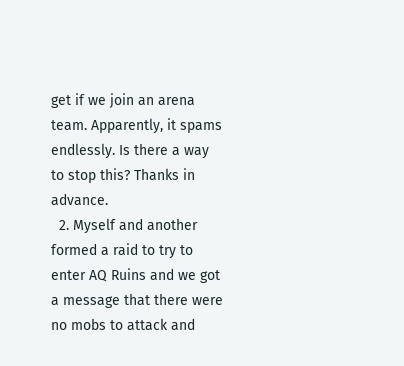get if we join an arena team. Apparently, it spams endlessly. Is there a way to stop this? Thanks in advance.
  2. Myself and another formed a raid to try to enter AQ Ruins and we got a message that there were no mobs to attack and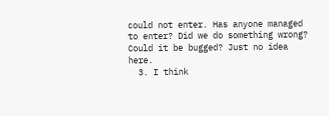could not enter. Has anyone managed to enter? Did we do something wrong? Could it be bugged? Just no idea here.
  3. I think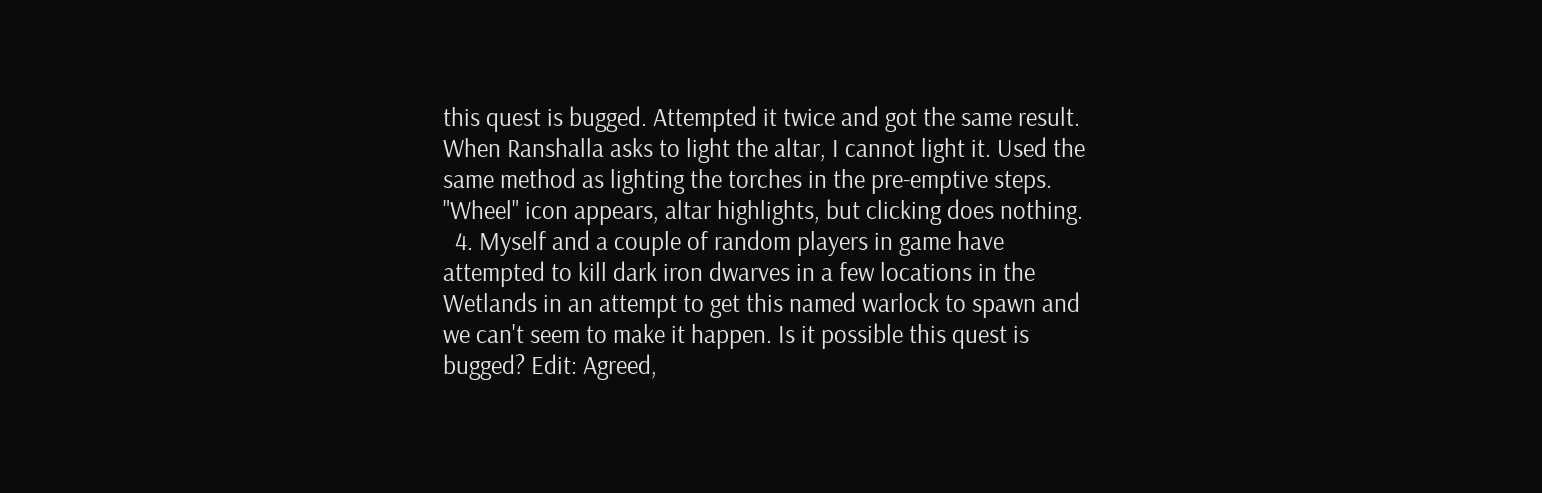this quest is bugged. Attempted it twice and got the same result. When Ranshalla asks to light the altar, I cannot light it. Used the same method as lighting the torches in the pre-emptive steps. "Wheel" icon appears, altar highlights, but clicking does nothing.
  4. Myself and a couple of random players in game have attempted to kill dark iron dwarves in a few locations in the Wetlands in an attempt to get this named warlock to spawn and we can't seem to make it happen. Is it possible this quest is bugged? Edit: Agreed,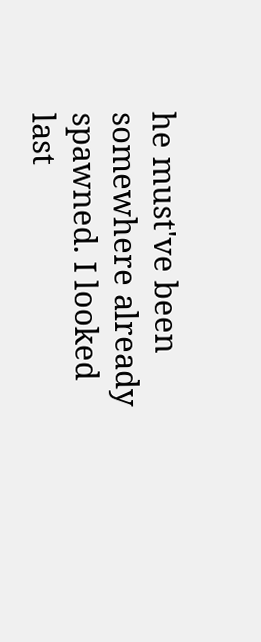he must've been somewhere already spawned. I looked last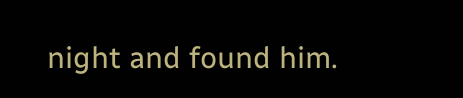night and found him.